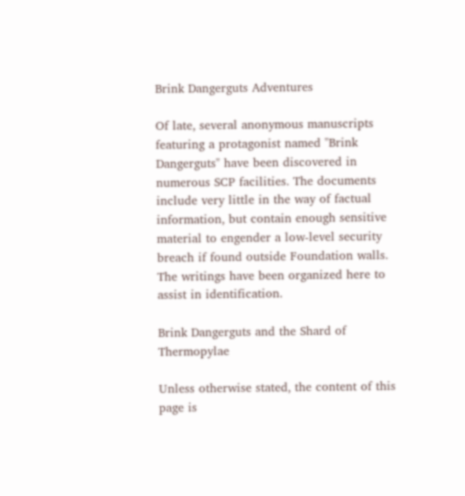Brink Dangerguts Adventures

Of late, several anonymous manuscripts featuring a protagonist named "Brink Dangerguts" have been discovered in numerous SCP facilities. The documents include very little in the way of factual information, but contain enough sensitive material to engender a low-level security breach if found outside Foundation walls. The writings have been organized here to assist in identification.

Brink Dangerguts and the Shard of Thermopylae

Unless otherwise stated, the content of this page is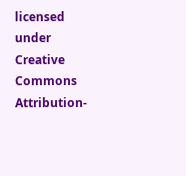licensed under Creative Commons Attribution-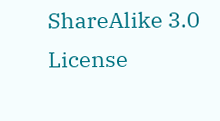ShareAlike 3.0 License